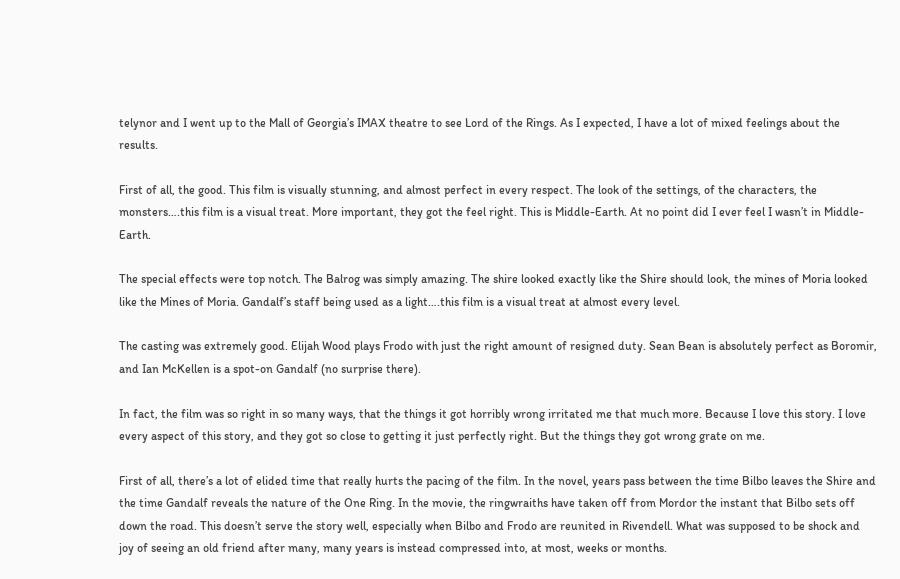telynor and I went up to the Mall of Georgia’s IMAX theatre to see Lord of the Rings. As I expected, I have a lot of mixed feelings about the results.

First of all, the good. This film is visually stunning, and almost perfect in every respect. The look of the settings, of the characters, the monsters….this film is a visual treat. More important, they got the feel right. This is Middle-Earth. At no point did I ever feel I wasn’t in Middle-Earth.

The special effects were top notch. The Balrog was simply amazing. The shire looked exactly like the Shire should look, the mines of Moria looked like the Mines of Moria. Gandalf’s staff being used as a light….this film is a visual treat at almost every level.

The casting was extremely good. Elijah Wood plays Frodo with just the right amount of resigned duty. Sean Bean is absolutely perfect as Boromir, and Ian McKellen is a spot-on Gandalf (no surprise there).

In fact, the film was so right in so many ways, that the things it got horribly wrong irritated me that much more. Because I love this story. I love every aspect of this story, and they got so close to getting it just perfectly right. But the things they got wrong grate on me.

First of all, there’s a lot of elided time that really hurts the pacing of the film. In the novel, years pass between the time Bilbo leaves the Shire and the time Gandalf reveals the nature of the One Ring. In the movie, the ringwraiths have taken off from Mordor the instant that Bilbo sets off down the road. This doesn’t serve the story well, especially when Bilbo and Frodo are reunited in Rivendell. What was supposed to be shock and joy of seeing an old friend after many, many years is instead compressed into, at most, weeks or months.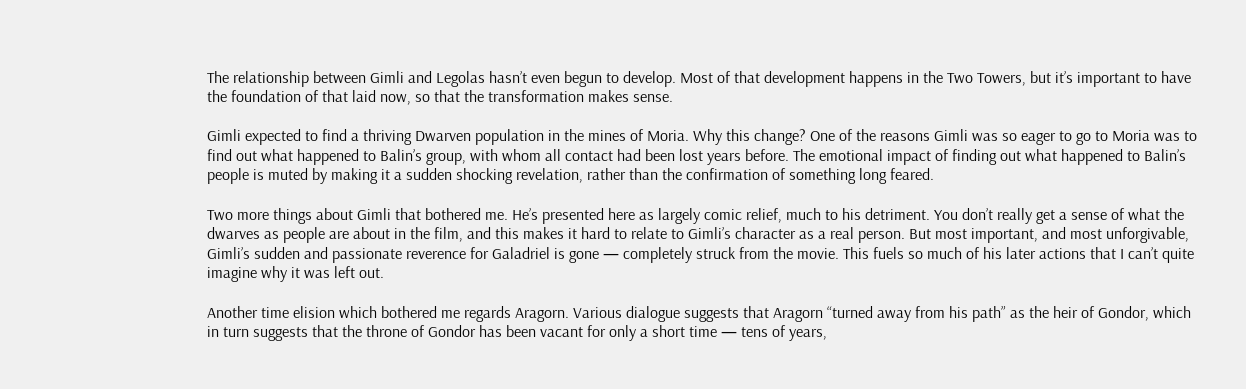The relationship between Gimli and Legolas hasn’t even begun to develop. Most of that development happens in the Two Towers, but it’s important to have the foundation of that laid now, so that the transformation makes sense.

Gimli expected to find a thriving Dwarven population in the mines of Moria. Why this change? One of the reasons Gimli was so eager to go to Moria was to find out what happened to Balin’s group, with whom all contact had been lost years before. The emotional impact of finding out what happened to Balin’s people is muted by making it a sudden shocking revelation, rather than the confirmation of something long feared.

Two more things about Gimli that bothered me. He’s presented here as largely comic relief, much to his detriment. You don’t really get a sense of what the dwarves as people are about in the film, and this makes it hard to relate to Gimli’s character as a real person. But most important, and most unforgivable, Gimli’s sudden and passionate reverence for Galadriel is gone — completely struck from the movie. This fuels so much of his later actions that I can’t quite imagine why it was left out.

Another time elision which bothered me regards Aragorn. Various dialogue suggests that Aragorn “turned away from his path” as the heir of Gondor, which in turn suggests that the throne of Gondor has been vacant for only a short time — tens of years,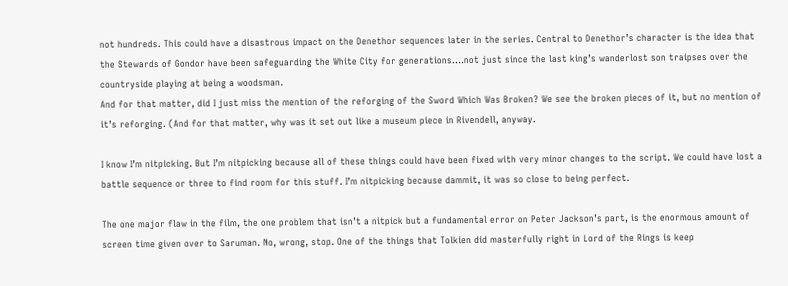not hundreds. This could have a disastrous impact on the Denethor sequences later in the series. Central to Denethor’s character is the idea that the Stewards of Gondor have been safeguarding the White City for generations….not just since the last king’s wanderlost son traipses over the countryside playing at being a woodsman.
And for that matter, did I just miss the mention of the reforging of the Sword Which Was Broken? We see the broken pieces of it, but no mention of it’s reforging. (And for that matter, why was it set out like a museum piece in Rivendell, anyway.

I know I’m nitpicking. But I’m nitpicking because all of these things could have been fixed with very minor changes to the script. We could have lost a battle sequence or three to find room for this stuff. I’m nitpicking because dammit, it was so close to being perfect.

The one major flaw in the film, the one problem that isn’t a nitpick but a fundamental error on Peter Jackson’s part, is the enormous amount of screen time given over to Saruman. No, wrong, stop. One of the things that Tolkien did masterfully right in Lord of the Rings is keep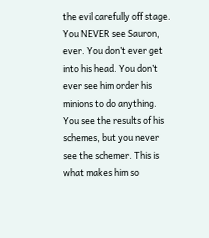the evil carefully off stage. You NEVER see Sauron, ever. You don’t ever get into his head. You don’t ever see him order his minions to do anything. You see the results of his schemes, but you never see the schemer. This is what makes him so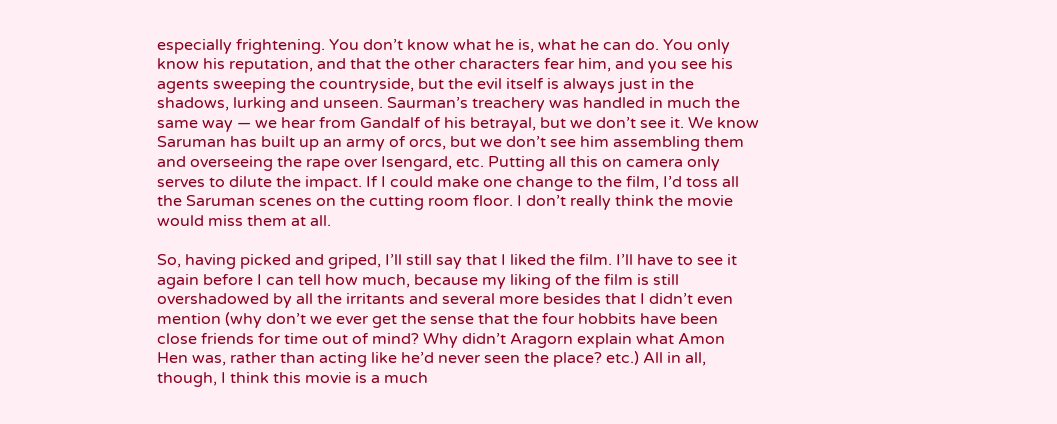especially frightening. You don’t know what he is, what he can do. You only know his reputation, and that the other characters fear him, and you see his agents sweeping the countryside, but the evil itself is always just in the shadows, lurking and unseen. Saurman’s treachery was handled in much the same way — we hear from Gandalf of his betrayal, but we don’t see it. We know Saruman has built up an army of orcs, but we don’t see him assembling them and overseeing the rape over Isengard, etc. Putting all this on camera only serves to dilute the impact. If I could make one change to the film, I’d toss all the Saruman scenes on the cutting room floor. I don’t really think the movie would miss them at all.

So, having picked and griped, I’ll still say that I liked the film. I’ll have to see it again before I can tell how much, because my liking of the film is still overshadowed by all the irritants and several more besides that I didn’t even mention (why don’t we ever get the sense that the four hobbits have been close friends for time out of mind? Why didn’t Aragorn explain what Amon Hen was, rather than acting like he’d never seen the place? etc.) All in all, though, I think this movie is a much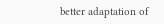better adaptation of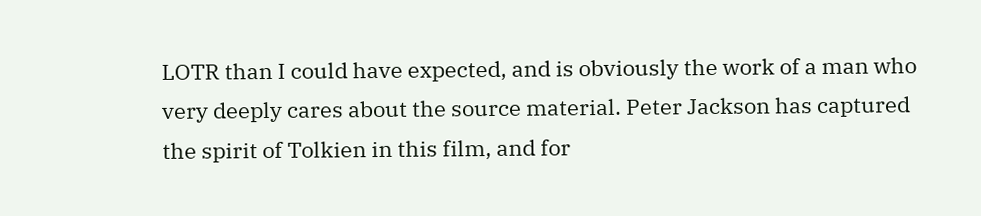LOTR than I could have expected, and is obviously the work of a man who very deeply cares about the source material. Peter Jackson has captured the spirit of Tolkien in this film, and for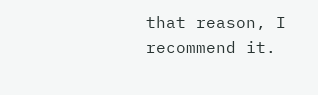that reason, I recommend it.